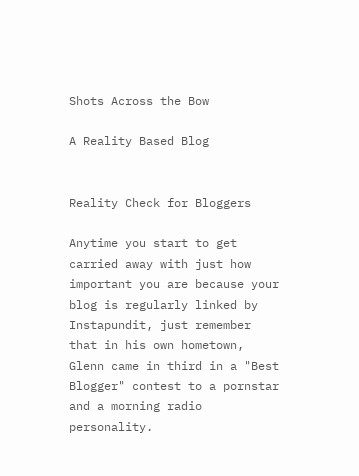Shots Across the Bow

A Reality Based Blog


Reality Check for Bloggers

Anytime you start to get carried away with just how important you are because your blog is regularly linked by Instapundit, just remember that in his own hometown, Glenn came in third in a "Best Blogger" contest to a pornstar and a morning radio personality.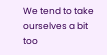We tend to take ourselves a bit too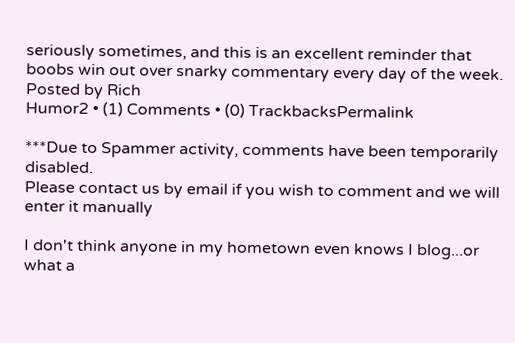seriously sometimes, and this is an excellent reminder that boobs win out over snarky commentary every day of the week.
Posted by Rich
Humor2 • (1) Comments • (0) TrackbacksPermalink

***Due to Spammer activity, comments have been temporarily disabled.
Please contact us by email if you wish to comment and we will enter it manually

I don't think anyone in my hometown even knows I blog...or what a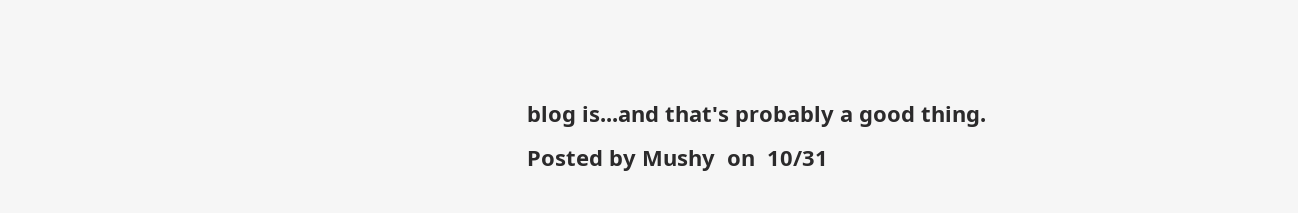blog is...and that's probably a good thing.
Posted by Mushy  on  10/31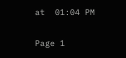at  01:04 PM

Page 1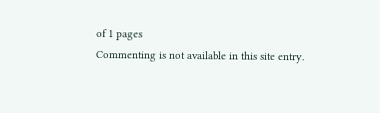of 1 pages
Commenting is not available in this site entry.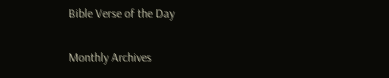Bible Verse of the Day

Monthly Archives